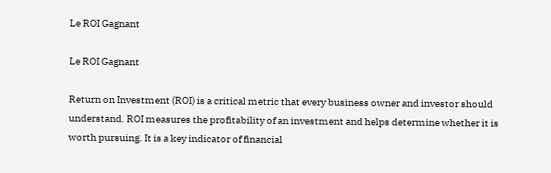Le ROI Gagnant

Le ROI Gagnant

Return on Investment (ROI) is a critical metric that every business owner and investor should understand. ROI measures the profitability of an investment and helps determine whether it is worth pursuing. It is a key indicator of financial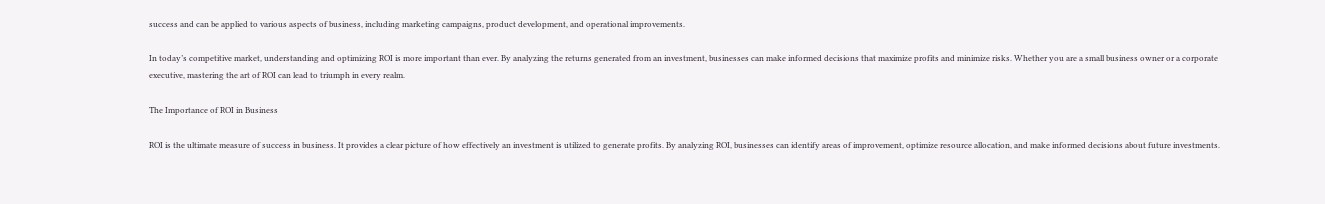success and can be applied to various aspects of business, including marketing campaigns, product development, and operational improvements.

In today’s competitive market, understanding and optimizing ROI is more important than ever. By analyzing the returns generated from an investment, businesses can make informed decisions that maximize profits and minimize risks. Whether you are a small business owner or a corporate executive, mastering the art of ROI can lead to triumph in every realm.

The Importance of ROI in Business

ROI is the ultimate measure of success in business. It provides a clear picture of how effectively an investment is utilized to generate profits. By analyzing ROI, businesses can identify areas of improvement, optimize resource allocation, and make informed decisions about future investments.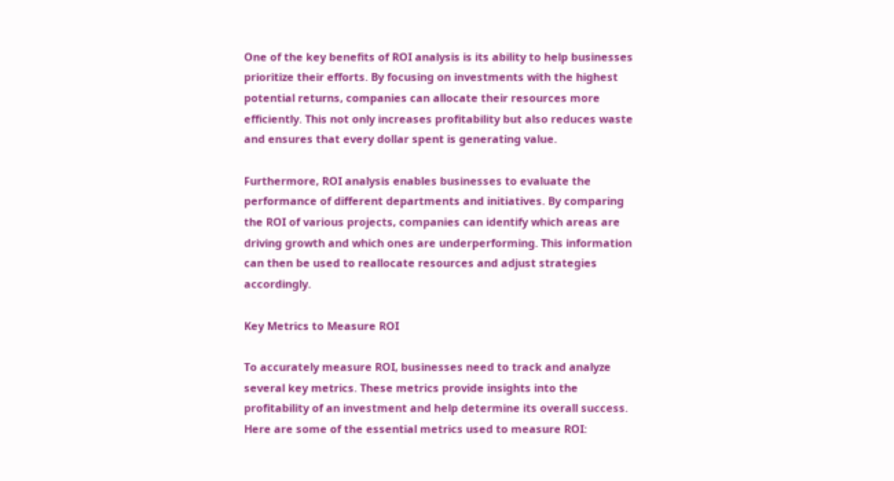One of the key benefits of ROI analysis is its ability to help businesses prioritize their efforts. By focusing on investments with the highest potential returns, companies can allocate their resources more efficiently. This not only increases profitability but also reduces waste and ensures that every dollar spent is generating value.

Furthermore, ROI analysis enables businesses to evaluate the performance of different departments and initiatives. By comparing the ROI of various projects, companies can identify which areas are driving growth and which ones are underperforming. This information can then be used to reallocate resources and adjust strategies accordingly.

Key Metrics to Measure ROI

To accurately measure ROI, businesses need to track and analyze several key metrics. These metrics provide insights into the profitability of an investment and help determine its overall success. Here are some of the essential metrics used to measure ROI: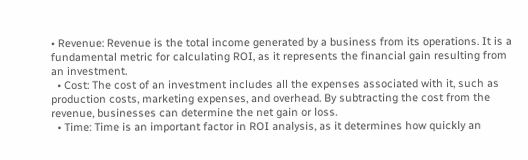• Revenue: Revenue is the total income generated by a business from its operations. It is a fundamental metric for calculating ROI, as it represents the financial gain resulting from an investment.
  • Cost: The cost of an investment includes all the expenses associated with it, such as production costs, marketing expenses, and overhead. By subtracting the cost from the revenue, businesses can determine the net gain or loss.
  • Time: Time is an important factor in ROI analysis, as it determines how quickly an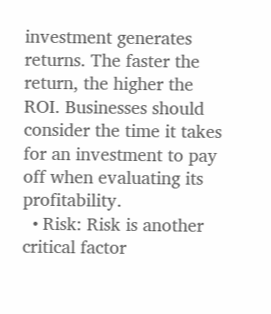investment generates returns. The faster the return, the higher the ROI. Businesses should consider the time it takes for an investment to pay off when evaluating its profitability.
  • Risk: Risk is another critical factor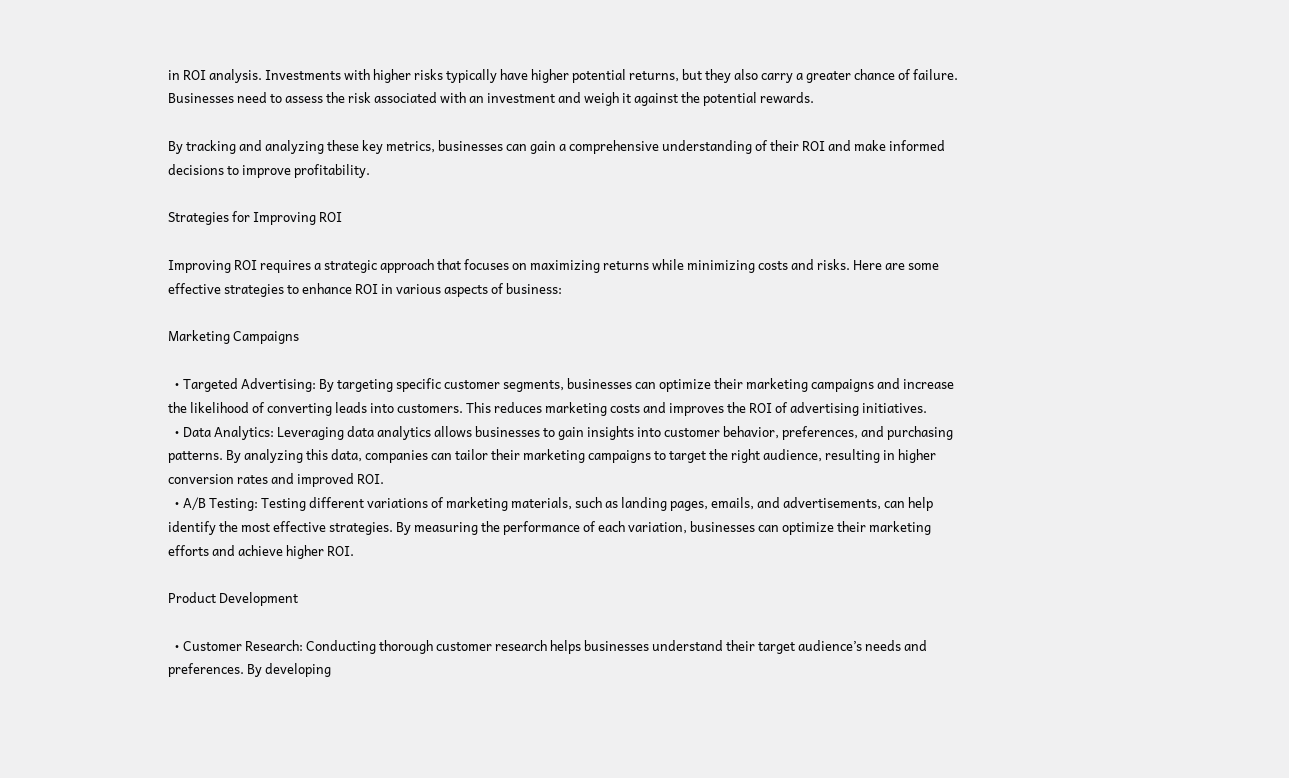in ROI analysis. Investments with higher risks typically have higher potential returns, but they also carry a greater chance of failure. Businesses need to assess the risk associated with an investment and weigh it against the potential rewards.

By tracking and analyzing these key metrics, businesses can gain a comprehensive understanding of their ROI and make informed decisions to improve profitability.

Strategies for Improving ROI

Improving ROI requires a strategic approach that focuses on maximizing returns while minimizing costs and risks. Here are some effective strategies to enhance ROI in various aspects of business:

Marketing Campaigns

  • Targeted Advertising: By targeting specific customer segments, businesses can optimize their marketing campaigns and increase the likelihood of converting leads into customers. This reduces marketing costs and improves the ROI of advertising initiatives.
  • Data Analytics: Leveraging data analytics allows businesses to gain insights into customer behavior, preferences, and purchasing patterns. By analyzing this data, companies can tailor their marketing campaigns to target the right audience, resulting in higher conversion rates and improved ROI.
  • A/B Testing: Testing different variations of marketing materials, such as landing pages, emails, and advertisements, can help identify the most effective strategies. By measuring the performance of each variation, businesses can optimize their marketing efforts and achieve higher ROI.

Product Development

  • Customer Research: Conducting thorough customer research helps businesses understand their target audience’s needs and preferences. By developing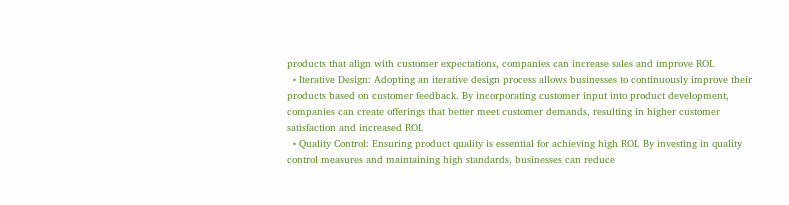products that align with customer expectations, companies can increase sales and improve ROI.
  • Iterative Design: Adopting an iterative design process allows businesses to continuously improve their products based on customer feedback. By incorporating customer input into product development, companies can create offerings that better meet customer demands, resulting in higher customer satisfaction and increased ROI.
  • Quality Control: Ensuring product quality is essential for achieving high ROI. By investing in quality control measures and maintaining high standards, businesses can reduce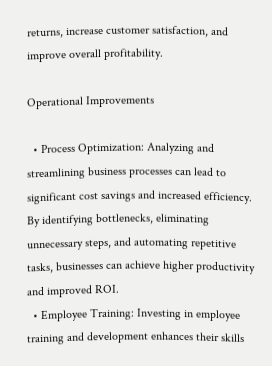returns, increase customer satisfaction, and improve overall profitability.

Operational Improvements

  • Process Optimization: Analyzing and streamlining business processes can lead to significant cost savings and increased efficiency. By identifying bottlenecks, eliminating unnecessary steps, and automating repetitive tasks, businesses can achieve higher productivity and improved ROI.
  • Employee Training: Investing in employee training and development enhances their skills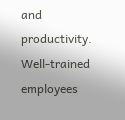and productivity. Well-trained employees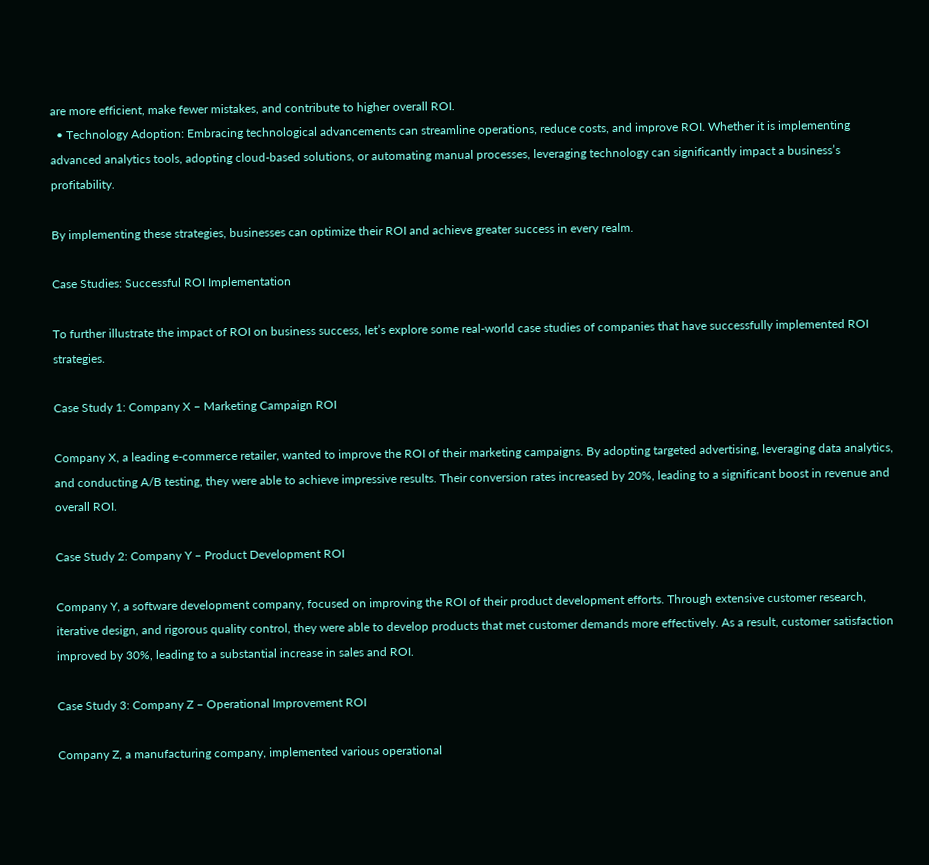are more efficient, make fewer mistakes, and contribute to higher overall ROI.
  • Technology Adoption: Embracing technological advancements can streamline operations, reduce costs, and improve ROI. Whether it is implementing advanced analytics tools, adopting cloud-based solutions, or automating manual processes, leveraging technology can significantly impact a business’s profitability.

By implementing these strategies, businesses can optimize their ROI and achieve greater success in every realm.

Case Studies: Successful ROI Implementation

To further illustrate the impact of ROI on business success, let’s explore some real-world case studies of companies that have successfully implemented ROI strategies.

Case Study 1: Company X – Marketing Campaign ROI

Company X, a leading e-commerce retailer, wanted to improve the ROI of their marketing campaigns. By adopting targeted advertising, leveraging data analytics, and conducting A/B testing, they were able to achieve impressive results. Their conversion rates increased by 20%, leading to a significant boost in revenue and overall ROI.

Case Study 2: Company Y – Product Development ROI

Company Y, a software development company, focused on improving the ROI of their product development efforts. Through extensive customer research, iterative design, and rigorous quality control, they were able to develop products that met customer demands more effectively. As a result, customer satisfaction improved by 30%, leading to a substantial increase in sales and ROI.

Case Study 3: Company Z – Operational Improvement ROI

Company Z, a manufacturing company, implemented various operational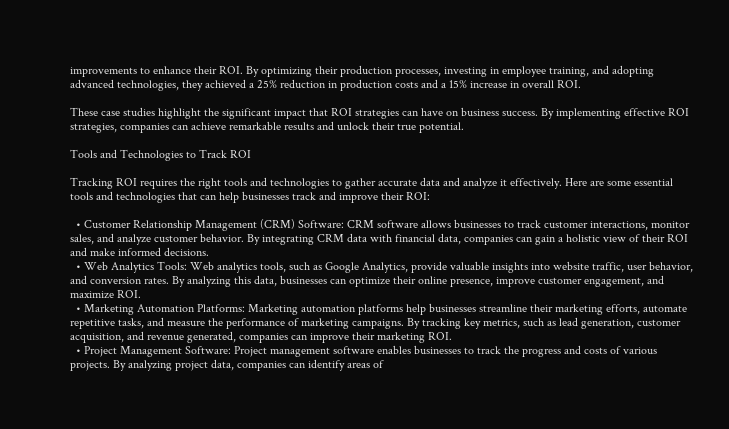improvements to enhance their ROI. By optimizing their production processes, investing in employee training, and adopting advanced technologies, they achieved a 25% reduction in production costs and a 15% increase in overall ROI.

These case studies highlight the significant impact that ROI strategies can have on business success. By implementing effective ROI strategies, companies can achieve remarkable results and unlock their true potential.

Tools and Technologies to Track ROI

Tracking ROI requires the right tools and technologies to gather accurate data and analyze it effectively. Here are some essential tools and technologies that can help businesses track and improve their ROI:

  • Customer Relationship Management (CRM) Software: CRM software allows businesses to track customer interactions, monitor sales, and analyze customer behavior. By integrating CRM data with financial data, companies can gain a holistic view of their ROI and make informed decisions.
  • Web Analytics Tools: Web analytics tools, such as Google Analytics, provide valuable insights into website traffic, user behavior, and conversion rates. By analyzing this data, businesses can optimize their online presence, improve customer engagement, and maximize ROI.
  • Marketing Automation Platforms: Marketing automation platforms help businesses streamline their marketing efforts, automate repetitive tasks, and measure the performance of marketing campaigns. By tracking key metrics, such as lead generation, customer acquisition, and revenue generated, companies can improve their marketing ROI.
  • Project Management Software: Project management software enables businesses to track the progress and costs of various projects. By analyzing project data, companies can identify areas of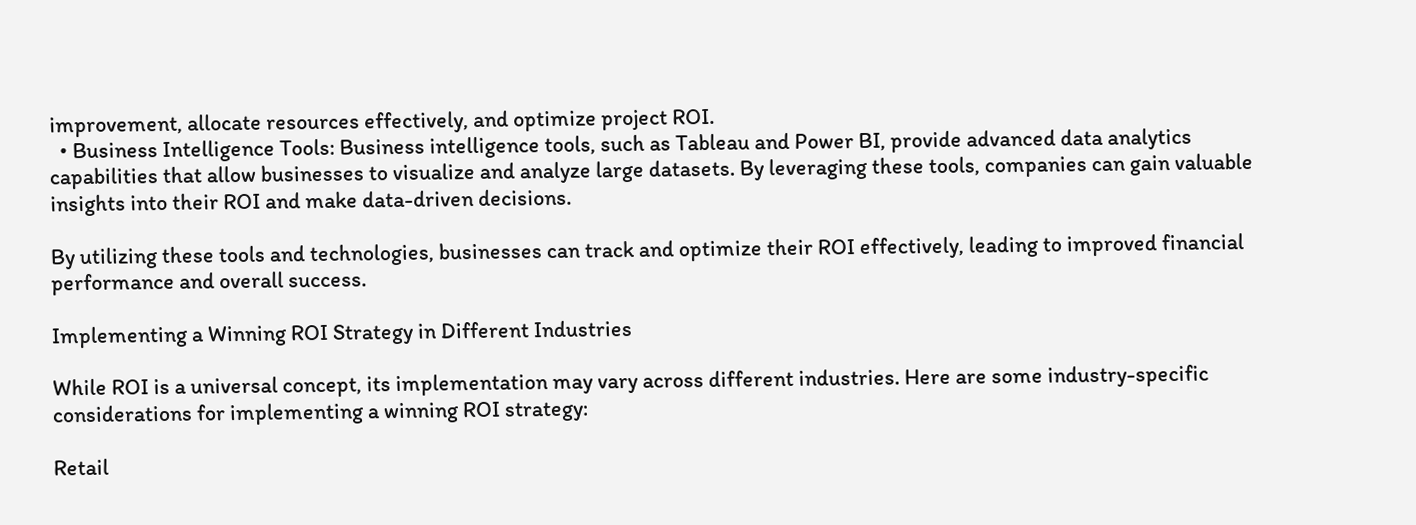improvement, allocate resources effectively, and optimize project ROI.
  • Business Intelligence Tools: Business intelligence tools, such as Tableau and Power BI, provide advanced data analytics capabilities that allow businesses to visualize and analyze large datasets. By leveraging these tools, companies can gain valuable insights into their ROI and make data-driven decisions.

By utilizing these tools and technologies, businesses can track and optimize their ROI effectively, leading to improved financial performance and overall success.

Implementing a Winning ROI Strategy in Different Industries

While ROI is a universal concept, its implementation may vary across different industries. Here are some industry-specific considerations for implementing a winning ROI strategy:

Retail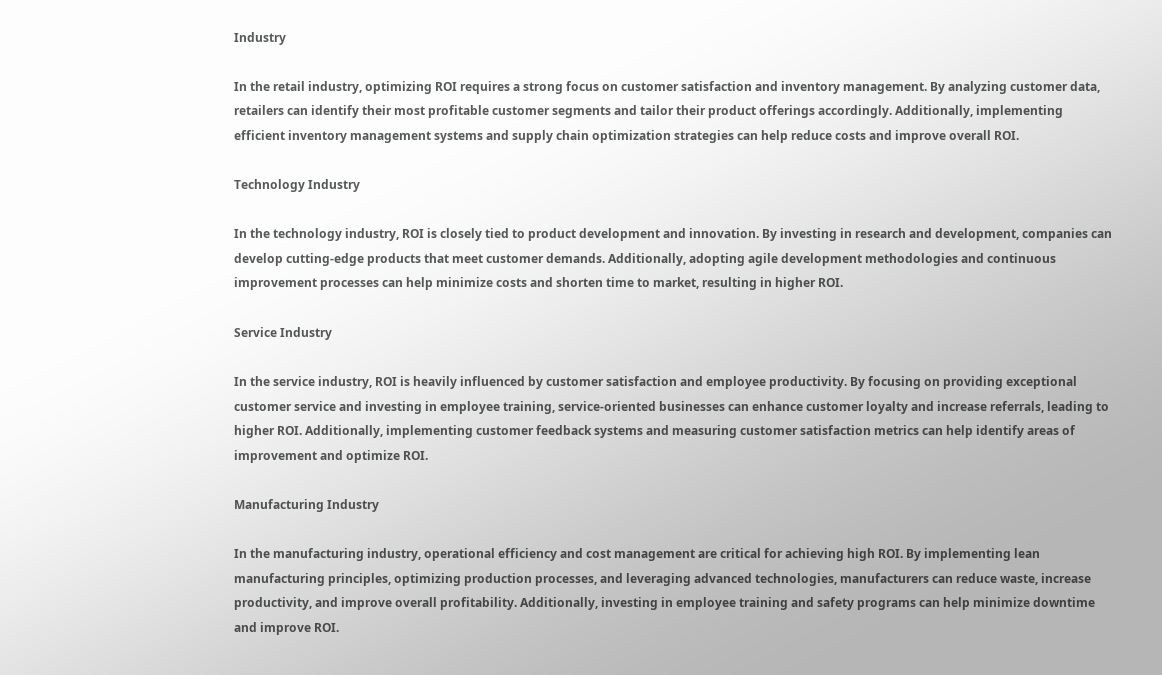Industry

In the retail industry, optimizing ROI requires a strong focus on customer satisfaction and inventory management. By analyzing customer data, retailers can identify their most profitable customer segments and tailor their product offerings accordingly. Additionally, implementing efficient inventory management systems and supply chain optimization strategies can help reduce costs and improve overall ROI.

Technology Industry

In the technology industry, ROI is closely tied to product development and innovation. By investing in research and development, companies can develop cutting-edge products that meet customer demands. Additionally, adopting agile development methodologies and continuous improvement processes can help minimize costs and shorten time to market, resulting in higher ROI.

Service Industry

In the service industry, ROI is heavily influenced by customer satisfaction and employee productivity. By focusing on providing exceptional customer service and investing in employee training, service-oriented businesses can enhance customer loyalty and increase referrals, leading to higher ROI. Additionally, implementing customer feedback systems and measuring customer satisfaction metrics can help identify areas of improvement and optimize ROI.

Manufacturing Industry

In the manufacturing industry, operational efficiency and cost management are critical for achieving high ROI. By implementing lean manufacturing principles, optimizing production processes, and leveraging advanced technologies, manufacturers can reduce waste, increase productivity, and improve overall profitability. Additionally, investing in employee training and safety programs can help minimize downtime and improve ROI.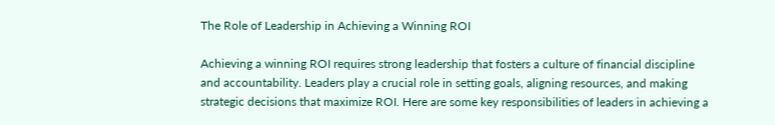The Role of Leadership in Achieving a Winning ROI

Achieving a winning ROI requires strong leadership that fosters a culture of financial discipline and accountability. Leaders play a crucial role in setting goals, aligning resources, and making strategic decisions that maximize ROI. Here are some key responsibilities of leaders in achieving a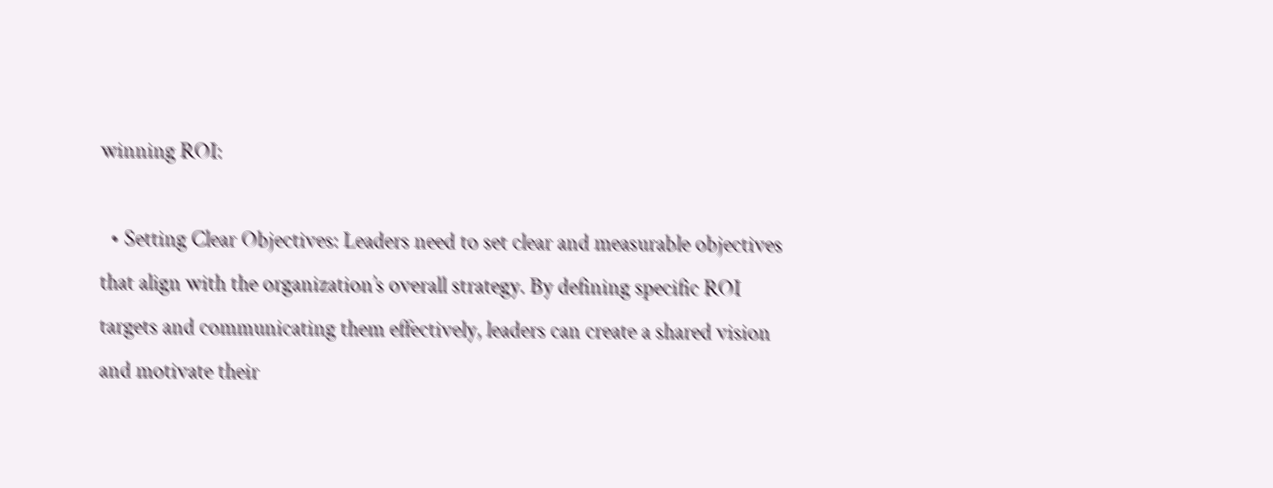winning ROI:

  • Setting Clear Objectives: Leaders need to set clear and measurable objectives that align with the organization’s overall strategy. By defining specific ROI targets and communicating them effectively, leaders can create a shared vision and motivate their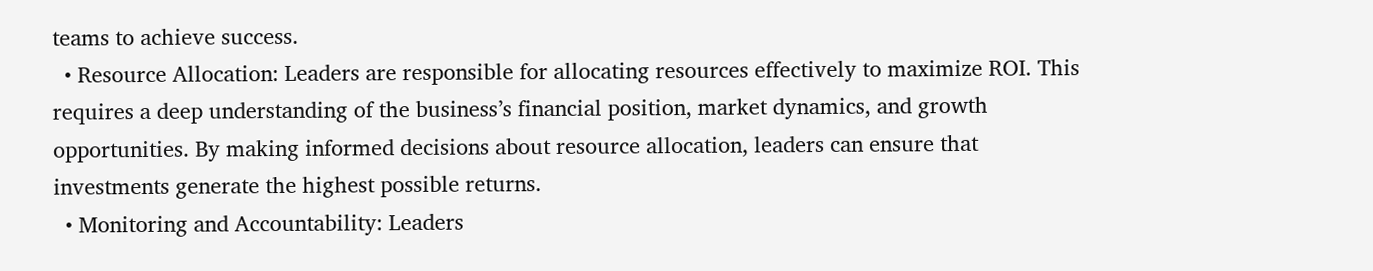teams to achieve success.
  • Resource Allocation: Leaders are responsible for allocating resources effectively to maximize ROI. This requires a deep understanding of the business’s financial position, market dynamics, and growth opportunities. By making informed decisions about resource allocation, leaders can ensure that investments generate the highest possible returns.
  • Monitoring and Accountability: Leaders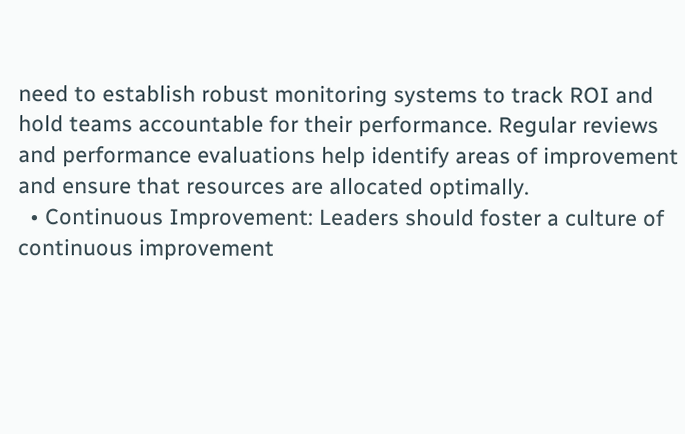need to establish robust monitoring systems to track ROI and hold teams accountable for their performance. Regular reviews and performance evaluations help identify areas of improvement and ensure that resources are allocated optimally.
  • Continuous Improvement: Leaders should foster a culture of continuous improvement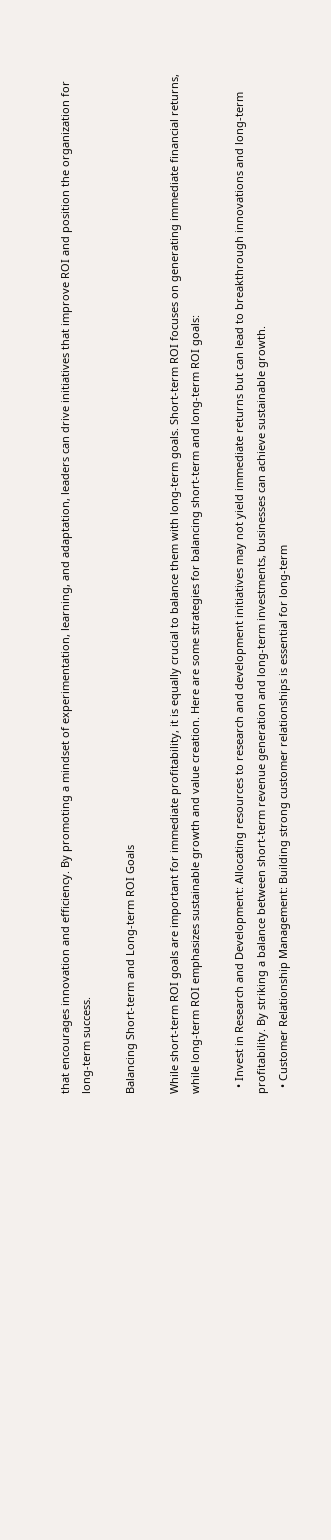that encourages innovation and efficiency. By promoting a mindset of experimentation, learning, and adaptation, leaders can drive initiatives that improve ROI and position the organization for long-term success.

Balancing Short-term and Long-term ROI Goals

While short-term ROI goals are important for immediate profitability, it is equally crucial to balance them with long-term goals. Short-term ROI focuses on generating immediate financial returns, while long-term ROI emphasizes sustainable growth and value creation. Here are some strategies for balancing short-term and long-term ROI goals:

  • Invest in Research and Development: Allocating resources to research and development initiatives may not yield immediate returns but can lead to breakthrough innovations and long-term profitability. By striking a balance between short-term revenue generation and long-term investments, businesses can achieve sustainable growth.
  • Customer Relationship Management: Building strong customer relationships is essential for long-term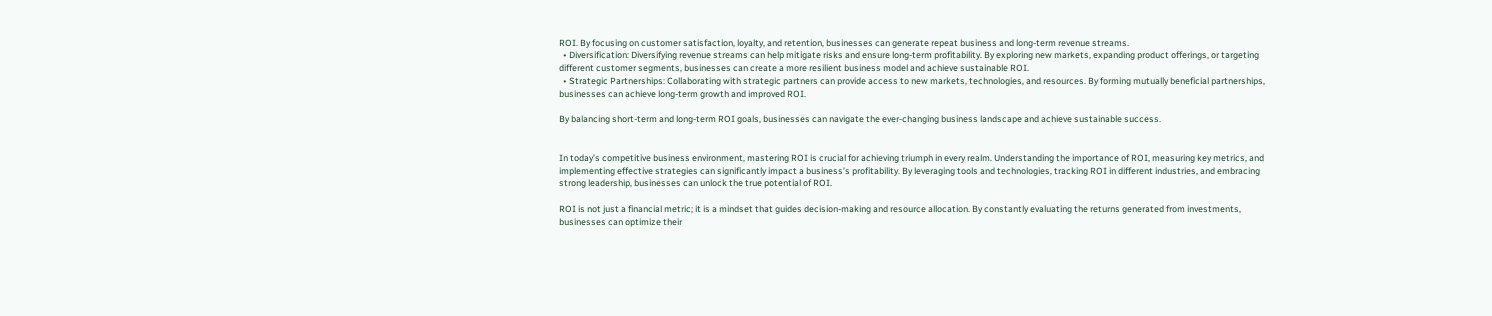ROI. By focusing on customer satisfaction, loyalty, and retention, businesses can generate repeat business and long-term revenue streams.
  • Diversification: Diversifying revenue streams can help mitigate risks and ensure long-term profitability. By exploring new markets, expanding product offerings, or targeting different customer segments, businesses can create a more resilient business model and achieve sustainable ROI.
  • Strategic Partnerships: Collaborating with strategic partners can provide access to new markets, technologies, and resources. By forming mutually beneficial partnerships, businesses can achieve long-term growth and improved ROI.

By balancing short-term and long-term ROI goals, businesses can navigate the ever-changing business landscape and achieve sustainable success.


In today’s competitive business environment, mastering ROI is crucial for achieving triumph in every realm. Understanding the importance of ROI, measuring key metrics, and implementing effective strategies can significantly impact a business’s profitability. By leveraging tools and technologies, tracking ROI in different industries, and embracing strong leadership, businesses can unlock the true potential of ROI.

ROI is not just a financial metric; it is a mindset that guides decision-making and resource allocation. By constantly evaluating the returns generated from investments, businesses can optimize their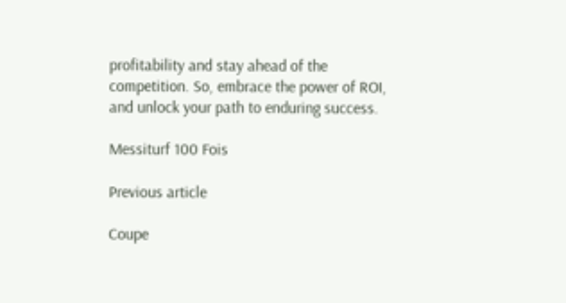profitability and stay ahead of the competition. So, embrace the power of ROI, and unlock your path to enduring success.

Messiturf 100 Fois

Previous article

Coupe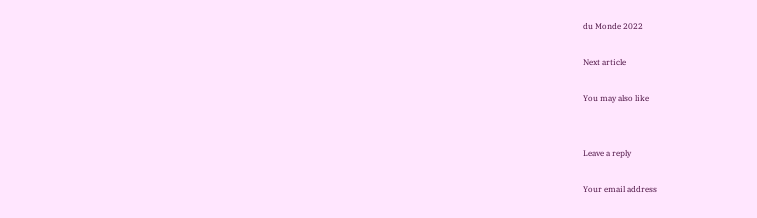du Monde 2022

Next article

You may also like


Leave a reply

Your email address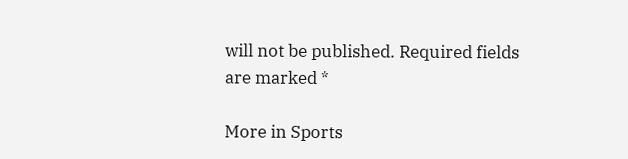will not be published. Required fields are marked *

More in Sports